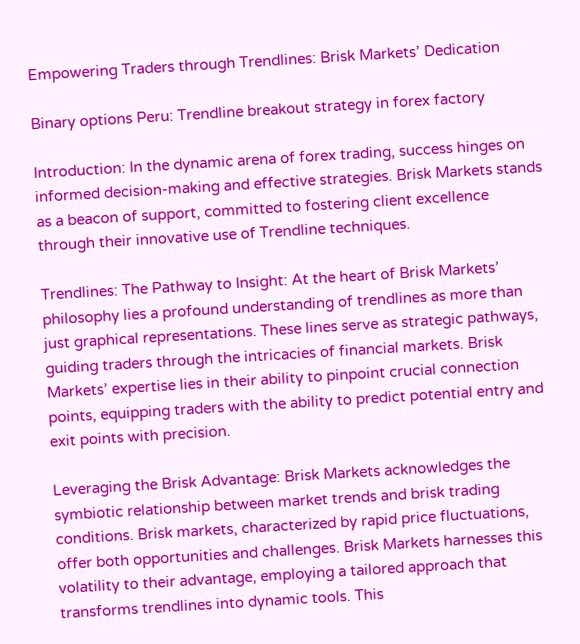Empowering Traders through Trendlines: Brisk Markets’ Dedication

Binary options Peru: Trendline breakout strategy in forex factory

Introduction: In the dynamic arena of forex trading, success hinges on informed decision-making and effective strategies. Brisk Markets stands as a beacon of support, committed to fostering client excellence through their innovative use of Trendline techniques.

Trendlines: The Pathway to Insight: At the heart of Brisk Markets’ philosophy lies a profound understanding of trendlines as more than just graphical representations. These lines serve as strategic pathways, guiding traders through the intricacies of financial markets. Brisk Markets’ expertise lies in their ability to pinpoint crucial connection points, equipping traders with the ability to predict potential entry and exit points with precision.

Leveraging the Brisk Advantage: Brisk Markets acknowledges the symbiotic relationship between market trends and brisk trading conditions. Brisk markets, characterized by rapid price fluctuations, offer both opportunities and challenges. Brisk Markets harnesses this volatility to their advantage, employing a tailored approach that transforms trendlines into dynamic tools. This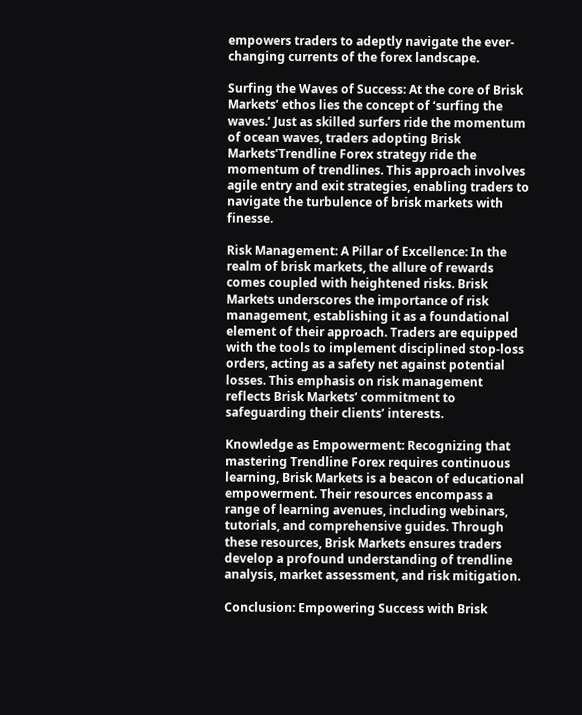empowers traders to adeptly navigate the ever-changing currents of the forex landscape.

Surfing the Waves of Success: At the core of Brisk Markets’ ethos lies the concept of ‘surfing the waves.’ Just as skilled surfers ride the momentum of ocean waves, traders adopting Brisk Markets’Trendline Forex strategy ride the momentum of trendlines. This approach involves agile entry and exit strategies, enabling traders to navigate the turbulence of brisk markets with finesse.

Risk Management: A Pillar of Excellence: In the realm of brisk markets, the allure of rewards comes coupled with heightened risks. Brisk Markets underscores the importance of risk management, establishing it as a foundational element of their approach. Traders are equipped with the tools to implement disciplined stop-loss orders, acting as a safety net against potential losses. This emphasis on risk management reflects Brisk Markets’ commitment to safeguarding their clients’ interests.

Knowledge as Empowerment: Recognizing that mastering Trendline Forex requires continuous learning, Brisk Markets is a beacon of educational empowerment. Their resources encompass a range of learning avenues, including webinars, tutorials, and comprehensive guides. Through these resources, Brisk Markets ensures traders develop a profound understanding of trendline analysis, market assessment, and risk mitigation.

Conclusion: Empowering Success with Brisk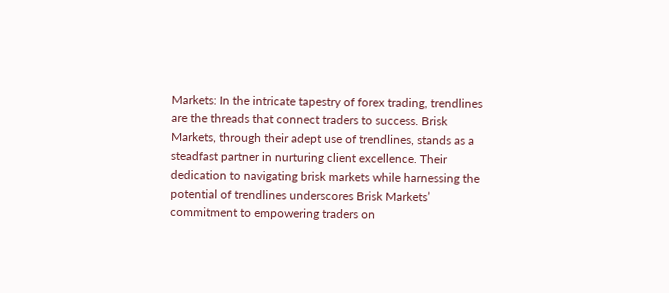Markets: In the intricate tapestry of forex trading, trendlines are the threads that connect traders to success. Brisk Markets, through their adept use of trendlines, stands as a steadfast partner in nurturing client excellence. Their dedication to navigating brisk markets while harnessing the potential of trendlines underscores Brisk Markets’ commitment to empowering traders on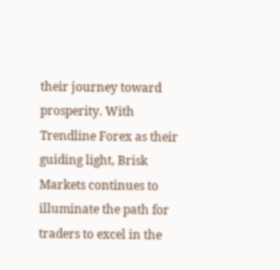their journey toward prosperity. With Trendline Forex as their guiding light, Brisk Markets continues to illuminate the path for traders to excel in the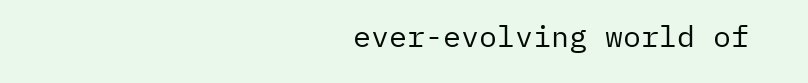ever-evolving world of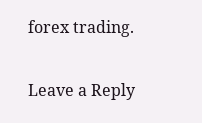forex trading.

Leave a Reply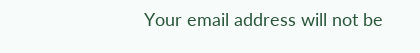Your email address will not be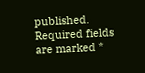published. Required fields are marked *